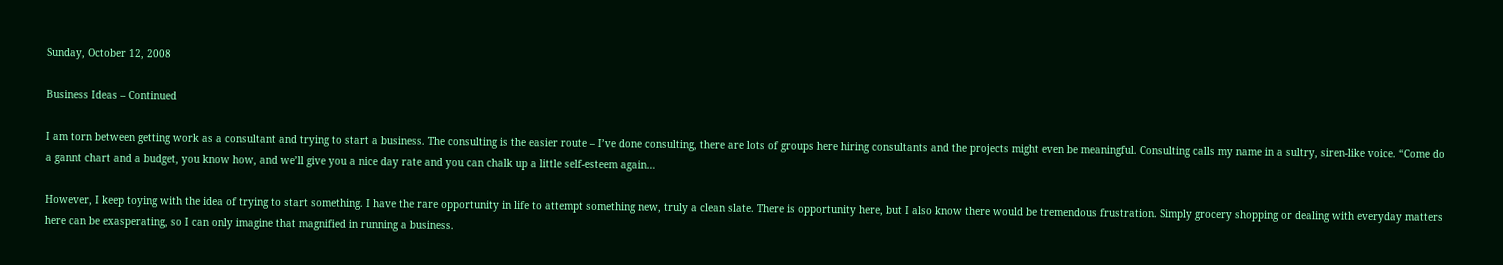Sunday, October 12, 2008

Business Ideas – Continued

I am torn between getting work as a consultant and trying to start a business. The consulting is the easier route – I’ve done consulting, there are lots of groups here hiring consultants and the projects might even be meaningful. Consulting calls my name in a sultry, siren-like voice. “Come do a gannt chart and a budget, you know how, and we’ll give you a nice day rate and you can chalk up a little self-esteem again…

However, I keep toying with the idea of trying to start something. I have the rare opportunity in life to attempt something new, truly a clean slate. There is opportunity here, but I also know there would be tremendous frustration. Simply grocery shopping or dealing with everyday matters here can be exasperating, so I can only imagine that magnified in running a business.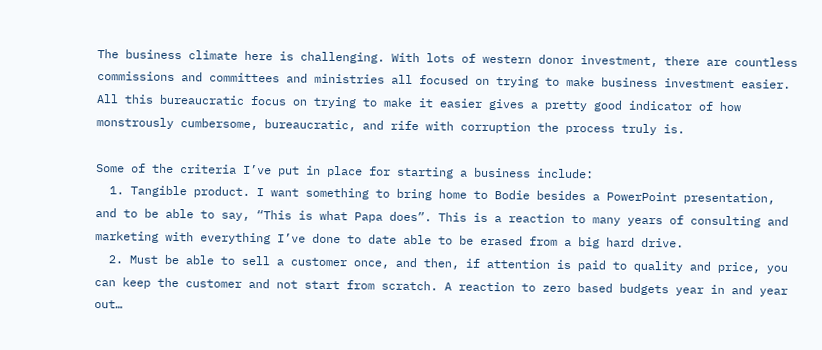The business climate here is challenging. With lots of western donor investment, there are countless commissions and committees and ministries all focused on trying to make business investment easier. All this bureaucratic focus on trying to make it easier gives a pretty good indicator of how monstrously cumbersome, bureaucratic, and rife with corruption the process truly is.

Some of the criteria I’ve put in place for starting a business include:
  1. Tangible product. I want something to bring home to Bodie besides a PowerPoint presentation, and to be able to say, “This is what Papa does”. This is a reaction to many years of consulting and marketing with everything I’ve done to date able to be erased from a big hard drive.
  2. Must be able to sell a customer once, and then, if attention is paid to quality and price, you can keep the customer and not start from scratch. A reaction to zero based budgets year in and year out…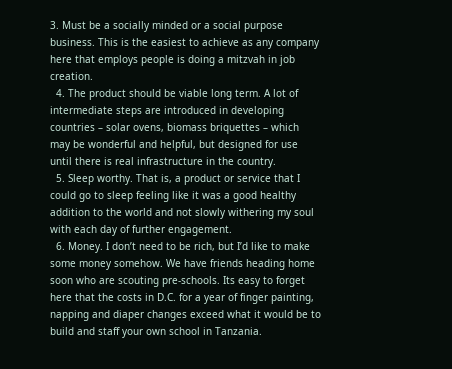3. Must be a socially minded or a social purpose business. This is the easiest to achieve as any company here that employs people is doing a mitzvah in job creation.
  4. The product should be viable long term. A lot of intermediate steps are introduced in developing countries – solar ovens, biomass briquettes – which may be wonderful and helpful, but designed for use until there is real infrastructure in the country.
  5. Sleep worthy. That is, a product or service that I could go to sleep feeling like it was a good healthy addition to the world and not slowly withering my soul with each day of further engagement.
  6. Money. I don’t need to be rich, but I’d like to make some money somehow. We have friends heading home soon who are scouting pre-schools. Its easy to forget here that the costs in D.C. for a year of finger painting, napping and diaper changes exceed what it would be to build and staff your own school in Tanzania.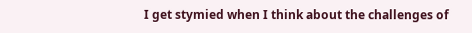I get stymied when I think about the challenges of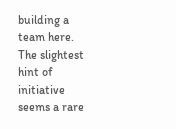building a team here. The slightest hint of initiative seems a rare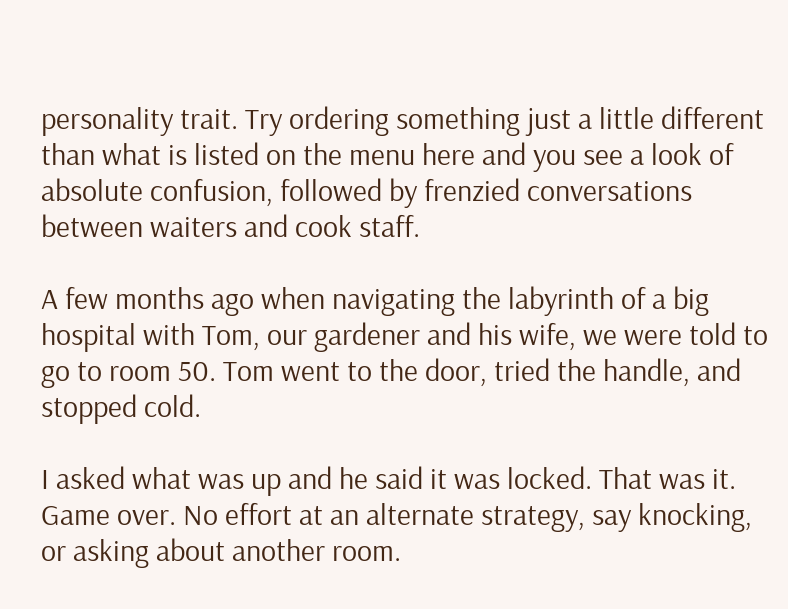personality trait. Try ordering something just a little different than what is listed on the menu here and you see a look of absolute confusion, followed by frenzied conversations between waiters and cook staff.

A few months ago when navigating the labyrinth of a big hospital with Tom, our gardener and his wife, we were told to go to room 50. Tom went to the door, tried the handle, and stopped cold.

I asked what was up and he said it was locked. That was it. Game over. No effort at an alternate strategy, say knocking, or asking about another room.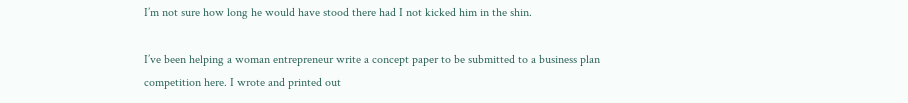I’m not sure how long he would have stood there had I not kicked him in the shin.

I’ve been helping a woman entrepreneur write a concept paper to be submitted to a business plan competition here. I wrote and printed out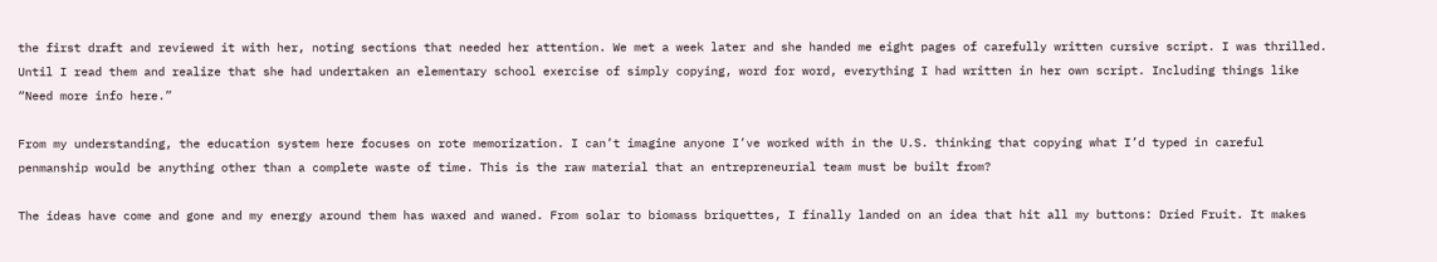the first draft and reviewed it with her, noting sections that needed her attention. We met a week later and she handed me eight pages of carefully written cursive script. I was thrilled. Until I read them and realize that she had undertaken an elementary school exercise of simply copying, word for word, everything I had written in her own script. Including things like “Need more info here.”

From my understanding, the education system here focuses on rote memorization. I can’t imagine anyone I’ve worked with in the U.S. thinking that copying what I’d typed in careful penmanship would be anything other than a complete waste of time. This is the raw material that an entrepreneurial team must be built from?

The ideas have come and gone and my energy around them has waxed and waned. From solar to biomass briquettes, I finally landed on an idea that hit all my buttons: Dried Fruit. It makes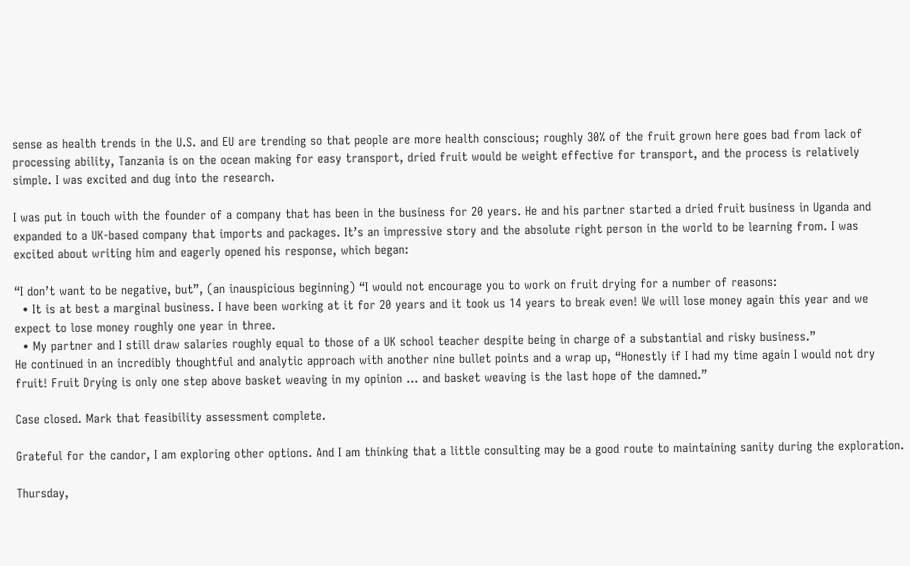sense as health trends in the U.S. and EU are trending so that people are more health conscious; roughly 30% of the fruit grown here goes bad from lack of processing ability, Tanzania is on the ocean making for easy transport, dried fruit would be weight effective for transport, and the process is relatively simple. I was excited and dug into the research.

I was put in touch with the founder of a company that has been in the business for 20 years. He and his partner started a dried fruit business in Uganda and expanded to a UK-based company that imports and packages. It’s an impressive story and the absolute right person in the world to be learning from. I was excited about writing him and eagerly opened his response, which began:

“I don’t want to be negative, but”, (an inauspicious beginning) “I would not encourage you to work on fruit drying for a number of reasons:
  • It is at best a marginal business. I have been working at it for 20 years and it took us 14 years to break even! We will lose money again this year and we expect to lose money roughly one year in three.
  • My partner and I still draw salaries roughly equal to those of a UK school teacher despite being in charge of a substantial and risky business.”
He continued in an incredibly thoughtful and analytic approach with another nine bullet points and a wrap up, “Honestly if I had my time again I would not dry fruit! Fruit Drying is only one step above basket weaving in my opinion ... and basket weaving is the last hope of the damned.”

Case closed. Mark that feasibility assessment complete.

Grateful for the candor, I am exploring other options. And I am thinking that a little consulting may be a good route to maintaining sanity during the exploration.

Thursday,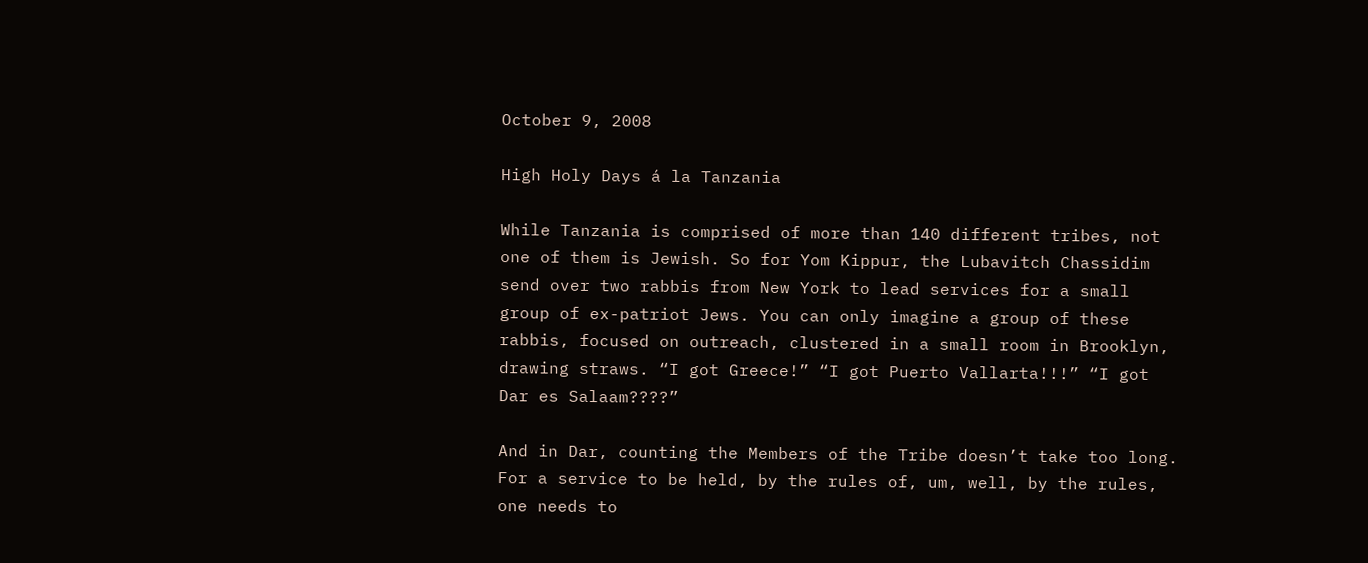October 9, 2008

High Holy Days á la Tanzania

While Tanzania is comprised of more than 140 different tribes, not one of them is Jewish. So for Yom Kippur, the Lubavitch Chassidim send over two rabbis from New York to lead services for a small group of ex-patriot Jews. You can only imagine a group of these rabbis, focused on outreach, clustered in a small room in Brooklyn, drawing straws. “I got Greece!” “I got Puerto Vallarta!!!” “I got Dar es Salaam????”

And in Dar, counting the Members of the Tribe doesn’t take too long. For a service to be held, by the rules of, um, well, by the rules, one needs to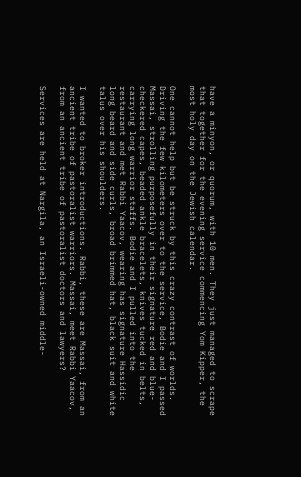have a minyon, or quorum, with 10 men. They just managed to scrape that together for the evening service commencing Yom Kipper, the most holy day on the Jewish calendar.

One cannot help but be struck by this crazy contrast of worlds. Driving the few kilometers over to the service, Bodie and I passed Massai, strolling purposefully in their signature red and blue-checkered capes, beaded ankle bracelets, knives tucked in belts, carrying long warrior staffs. Bodie and I pulled into the restaurant and met Rabbi Yaacov, wearing has signature Hassidic long beard and side curls, broad brimmed hat, black suit and white talus over his shoulders.

I wanted to broker introductions. Rabbi, these are Massai, from an ancient tribe of pastoralist warriors. Massai, meet Rabbi Yaacov, from an ancient tribe of pastoralist doctors and lawyers?

Services are held at Nargila, an Israeli-owned middle-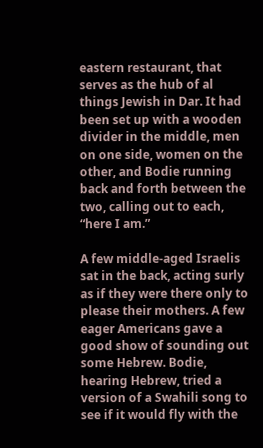eastern restaurant, that serves as the hub of al things Jewish in Dar. It had been set up with a wooden divider in the middle, men on one side, women on the other, and Bodie running back and forth between the two, calling out to each, “here I am.”

A few middle-aged Israelis sat in the back, acting surly as if they were there only to please their mothers. A few eager Americans gave a good show of sounding out some Hebrew. Bodie, hearing Hebrew, tried a version of a Swahili song to see if it would fly with the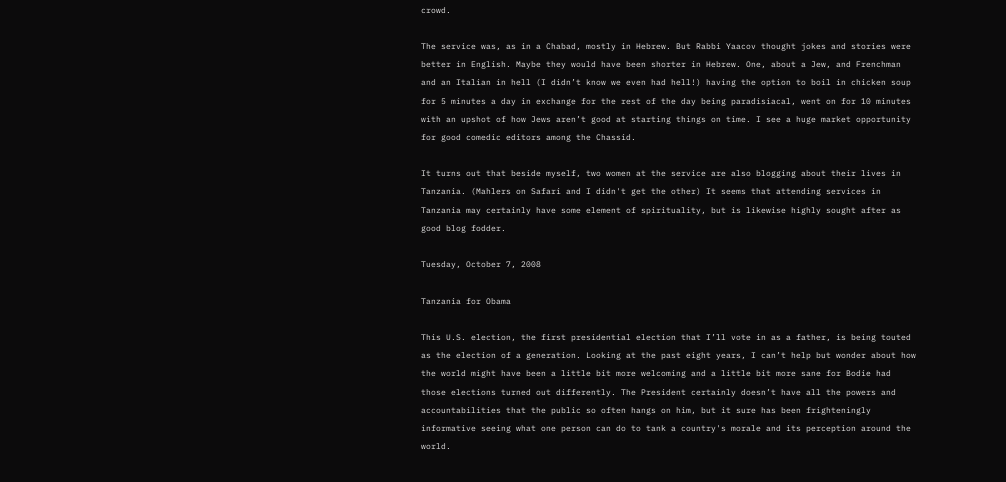crowd.

The service was, as in a Chabad, mostly in Hebrew. But Rabbi Yaacov thought jokes and stories were better in English. Maybe they would have been shorter in Hebrew. One, about a Jew, and Frenchman and an Italian in hell (I didn’t know we even had hell!) having the option to boil in chicken soup for 5 minutes a day in exchange for the rest of the day being paradisiacal, went on for 10 minutes with an upshot of how Jews aren’t good at starting things on time. I see a huge market opportunity for good comedic editors among the Chassid.

It turns out that beside myself, two women at the service are also blogging about their lives in Tanzania. (Mahlers on Safari and I didn't get the other) It seems that attending services in Tanzania may certainly have some element of spirituality, but is likewise highly sought after as good blog fodder.

Tuesday, October 7, 2008

Tanzania for Obama

This U.S. election, the first presidential election that I’ll vote in as a father, is being touted as the election of a generation. Looking at the past eight years, I can’t help but wonder about how the world might have been a little bit more welcoming and a little bit more sane for Bodie had those elections turned out differently. The President certainly doesn’t have all the powers and accountabilities that the public so often hangs on him, but it sure has been frighteningly informative seeing what one person can do to tank a country's morale and its perception around the world.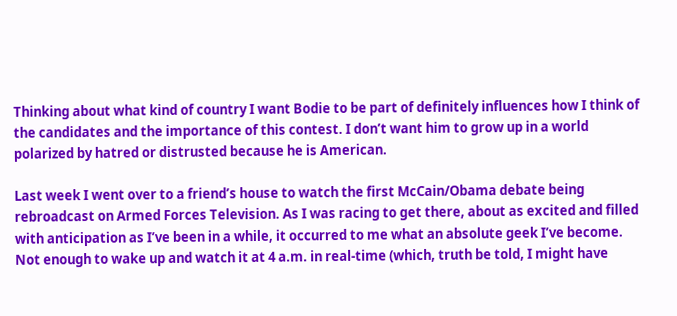Thinking about what kind of country I want Bodie to be part of definitely influences how I think of the candidates and the importance of this contest. I don’t want him to grow up in a world polarized by hatred or distrusted because he is American.

Last week I went over to a friend’s house to watch the first McCain/Obama debate being rebroadcast on Armed Forces Television. As I was racing to get there, about as excited and filled with anticipation as I’ve been in a while, it occurred to me what an absolute geek I’ve become. Not enough to wake up and watch it at 4 a.m. in real-time (which, truth be told, I might have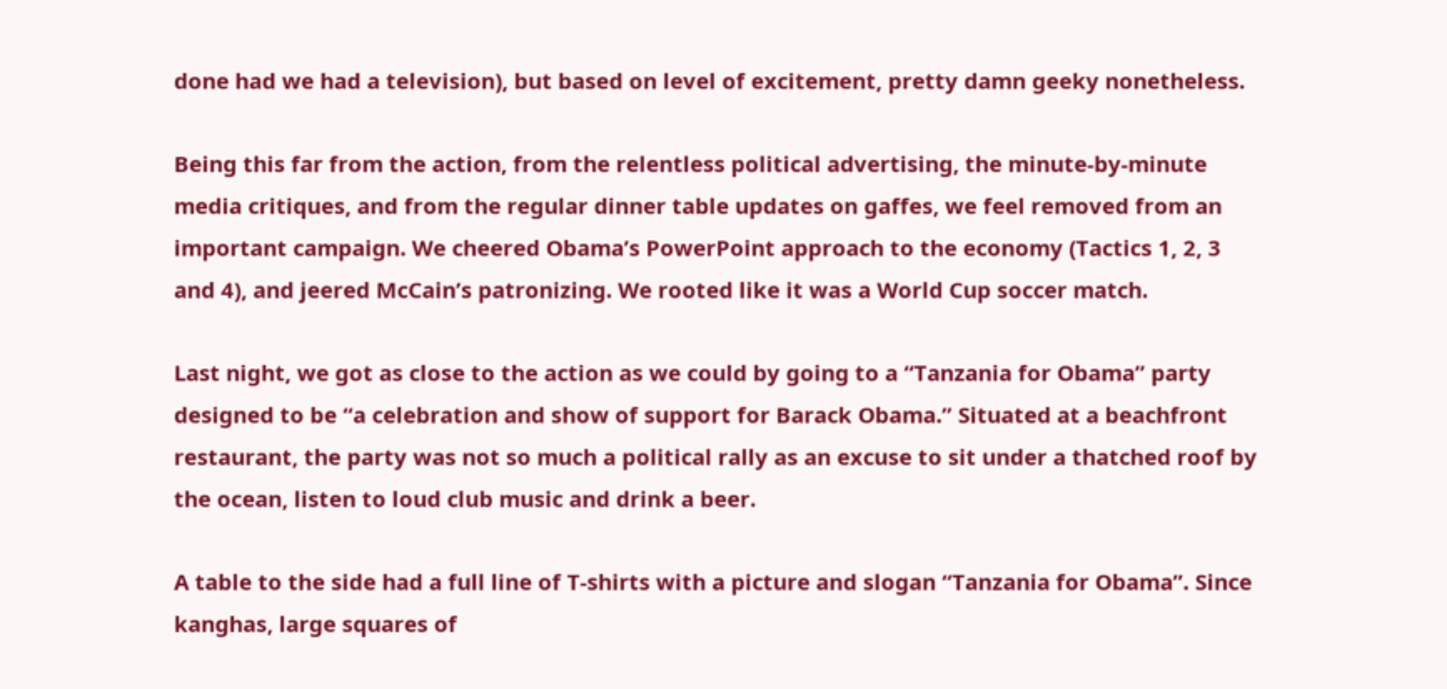done had we had a television), but based on level of excitement, pretty damn geeky nonetheless.

Being this far from the action, from the relentless political advertising, the minute-by-minute media critiques, and from the regular dinner table updates on gaffes, we feel removed from an important campaign. We cheered Obama’s PowerPoint approach to the economy (Tactics 1, 2, 3 and 4), and jeered McCain’s patronizing. We rooted like it was a World Cup soccer match.

Last night, we got as close to the action as we could by going to a “Tanzania for Obama” party designed to be “a celebration and show of support for Barack Obama.” Situated at a beachfront restaurant, the party was not so much a political rally as an excuse to sit under a thatched roof by the ocean, listen to loud club music and drink a beer.

A table to the side had a full line of T-shirts with a picture and slogan “Tanzania for Obama”. Since kanghas, large squares of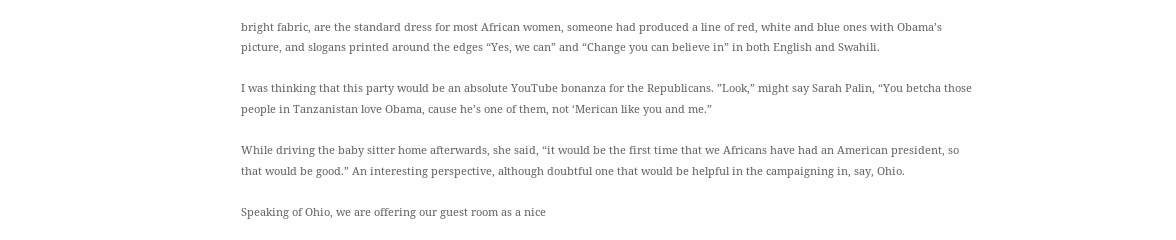bright fabric, are the standard dress for most African women, someone had produced a line of red, white and blue ones with Obama’s picture, and slogans printed around the edges “Yes, we can” and “Change you can believe in” in both English and Swahili.

I was thinking that this party would be an absolute YouTube bonanza for the Republicans. ”Look,” might say Sarah Palin, “You betcha those people in Tanzanistan love Obama, cause he’s one of them, not ‘Merican like you and me.”

While driving the baby sitter home afterwards, she said, “it would be the first time that we Africans have had an American president, so that would be good.” An interesting perspective, although doubtful one that would be helpful in the campaigning in, say, Ohio.

Speaking of Ohio, we are offering our guest room as a nice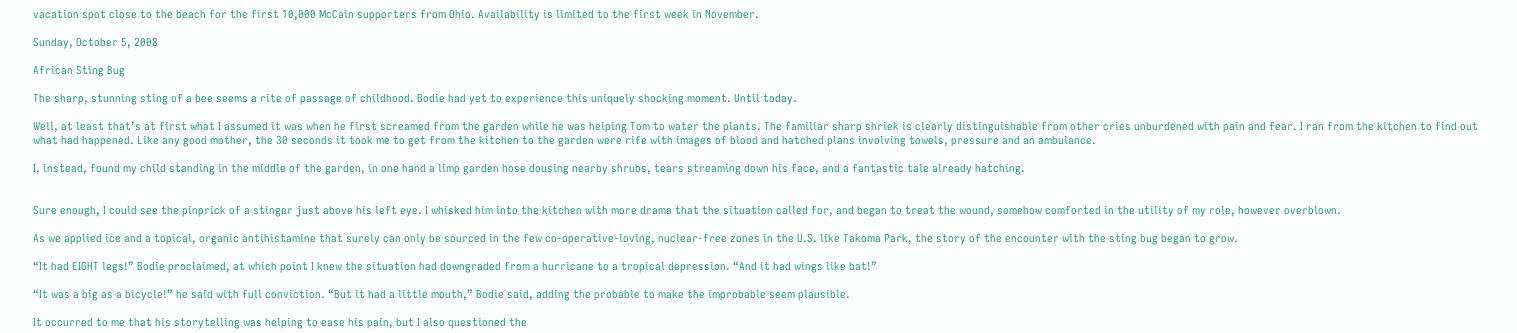vacation spot close to the beach for the first 10,000 McCain supporters from Ohio. Availability is limited to the first week in November.

Sunday, October 5, 2008

African Sting Bug

The sharp, stunning sting of a bee seems a rite of passage of childhood. Bodie had yet to experience this uniquely shocking moment. Until today.

Well, at least that’s at first what I assumed it was when he first screamed from the garden while he was helping Tom to water the plants. The familiar sharp shriek is clearly distinguishable from other cries unburdened with pain and fear. I ran from the kitchen to find out what had happened. Like any good mother, the 30 seconds it took me to get from the kitchen to the garden were rife with images of blood and hatched plans involving towels, pressure and an ambulance.

I, instead, found my child standing in the middle of the garden, in one hand a limp garden hose dousing nearby shrubs, tears streaming down his face, and a fantastic tale already hatching.


Sure enough, I could see the pinprick of a stinger just above his left eye. I whisked him into the kitchen with more drama that the situation called for, and began to treat the wound, somehow comforted in the utility of my role, however overblown.

As we applied ice and a topical, organic antihistamine that surely can only be sourced in the few co-operative-loving, nuclear-free zones in the U.S. like Takoma Park, the story of the encounter with the sting bug began to grow.

“It had EIGHT legs!” Bodie proclaimed, at which point I knew the situation had downgraded from a hurricane to a tropical depression. “And it had wings like bat!”

“It was a big as a bicycle!” he said with full conviction. “But it had a little mouth,” Bodie said, adding the probable to make the improbable seem plausible.

It occurred to me that his storytelling was helping to ease his pain, but I also questioned the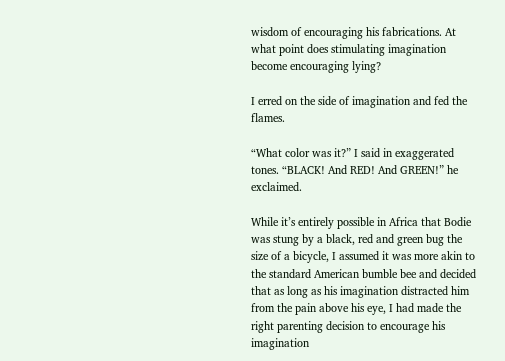wisdom of encouraging his fabrications. At what point does stimulating imagination become encouraging lying?

I erred on the side of imagination and fed the flames.

“What color was it?” I said in exaggerated tones. “BLACK! And RED! And GREEN!” he exclaimed.

While it’s entirely possible in Africa that Bodie was stung by a black, red and green bug the size of a bicycle, I assumed it was more akin to the standard American bumble bee and decided that as long as his imagination distracted him from the pain above his eye, I had made the right parenting decision to encourage his imagination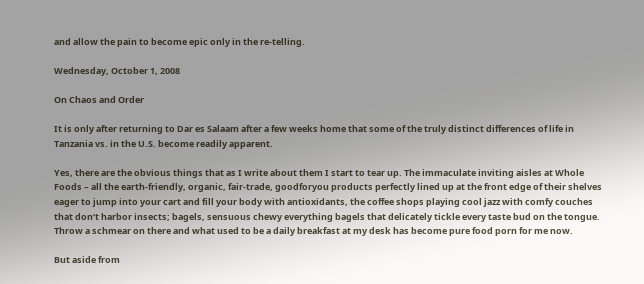and allow the pain to become epic only in the re-telling.

Wednesday, October 1, 2008

On Chaos and Order

It is only after returning to Dar es Salaam after a few weeks home that some of the truly distinct differences of life in Tanzania vs. in the U.S. become readily apparent.

Yes, there are the obvious things that as I write about them I start to tear up. The immaculate inviting aisles at Whole Foods – all the earth-friendly, organic, fair-trade, goodforyou products perfectly lined up at the front edge of their shelves eager to jump into your cart and fill your body with antioxidants, the coffee shops playing cool jazz with comfy couches that don’t harbor insects; bagels, sensuous chewy everything bagels that delicately tickle every taste bud on the tongue. Throw a schmear on there and what used to be a daily breakfast at my desk has become pure food porn for me now.

But aside from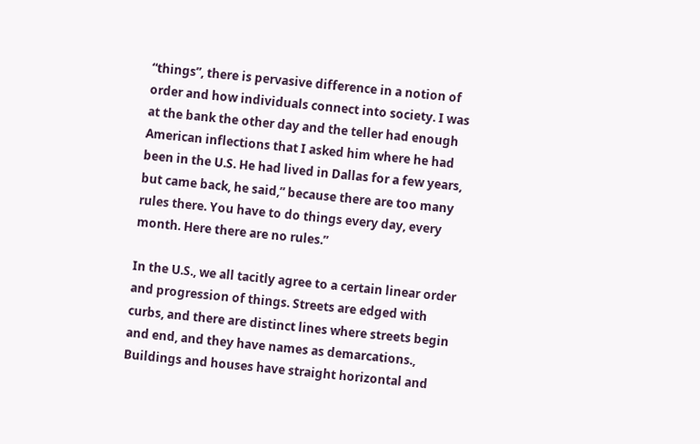“things”, there is pervasive difference in a notion of order and how individuals connect into society. I was at the bank the other day and the teller had enough American inflections that I asked him where he had been in the U.S. He had lived in Dallas for a few years, but came back, he said,” because there are too many rules there. You have to do things every day, every month. Here there are no rules.”

In the U.S., we all tacitly agree to a certain linear order and progression of things. Streets are edged with curbs, and there are distinct lines where streets begin and end, and they have names as demarcations., Buildings and houses have straight horizontal and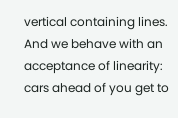vertical containing lines. And we behave with an acceptance of linearity: cars ahead of you get to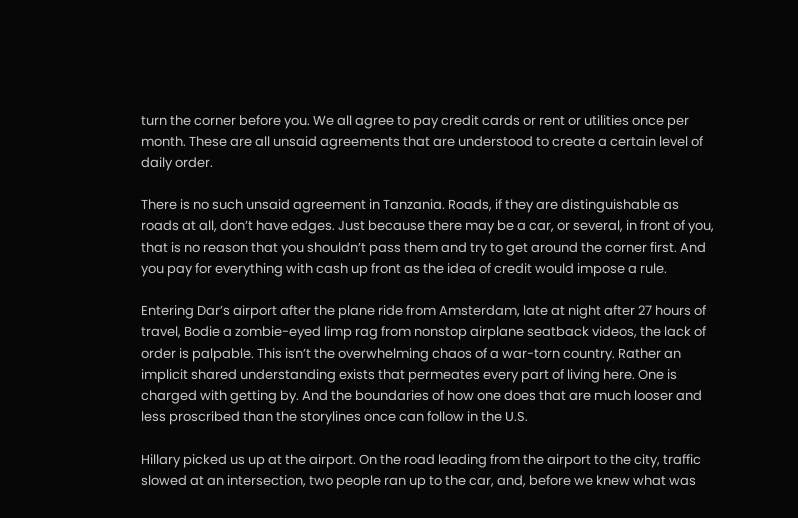turn the corner before you. We all agree to pay credit cards or rent or utilities once per month. These are all unsaid agreements that are understood to create a certain level of daily order.

There is no such unsaid agreement in Tanzania. Roads, if they are distinguishable as roads at all, don’t have edges. Just because there may be a car, or several, in front of you, that is no reason that you shouldn’t pass them and try to get around the corner first. And you pay for everything with cash up front as the idea of credit would impose a rule.

Entering Dar’s airport after the plane ride from Amsterdam, late at night after 27 hours of travel, Bodie a zombie-eyed limp rag from nonstop airplane seatback videos, the lack of order is palpable. This isn’t the overwhelming chaos of a war-torn country. Rather an implicit shared understanding exists that permeates every part of living here. One is charged with getting by. And the boundaries of how one does that are much looser and less proscribed than the storylines once can follow in the U.S.

Hillary picked us up at the airport. On the road leading from the airport to the city, traffic slowed at an intersection, two people ran up to the car, and, before we knew what was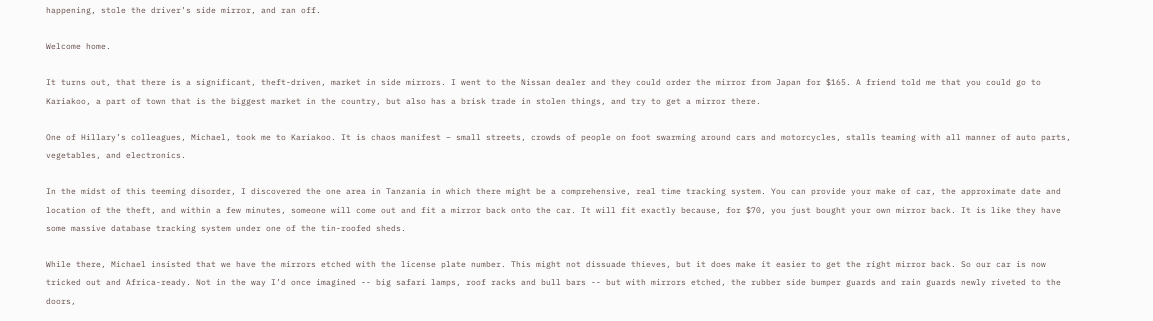happening, stole the driver’s side mirror, and ran off.

Welcome home.

It turns out, that there is a significant, theft-driven, market in side mirrors. I went to the Nissan dealer and they could order the mirror from Japan for $165. A friend told me that you could go to Kariakoo, a part of town that is the biggest market in the country, but also has a brisk trade in stolen things, and try to get a mirror there.

One of Hillary’s colleagues, Michael, took me to Kariakoo. It is chaos manifest – small streets, crowds of people on foot swarming around cars and motorcycles, stalls teaming with all manner of auto parts, vegetables, and electronics.

In the midst of this teeming disorder, I discovered the one area in Tanzania in which there might be a comprehensive, real time tracking system. You can provide your make of car, the approximate date and location of the theft, and within a few minutes, someone will come out and fit a mirror back onto the car. It will fit exactly because, for $70, you just bought your own mirror back. It is like they have some massive database tracking system under one of the tin-roofed sheds.

While there, Michael insisted that we have the mirrors etched with the license plate number. This might not dissuade thieves, but it does make it easier to get the right mirror back. So our car is now tricked out and Africa-ready. Not in the way I’d once imagined -- big safari lamps, roof racks and bull bars -- but with mirrors etched, the rubber side bumper guards and rain guards newly riveted to the doors,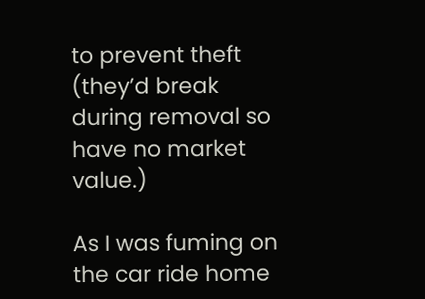to prevent theft (they’d break during removal so have no market value.)

As I was fuming on the car ride home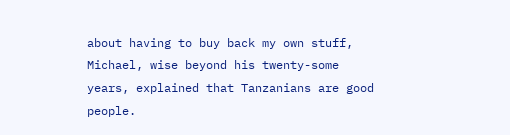about having to buy back my own stuff, Michael, wise beyond his twenty-some years, explained that Tanzanians are good people.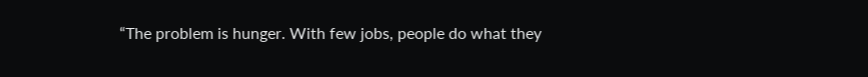“The problem is hunger. With few jobs, people do what they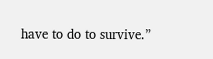have to do to survive.”